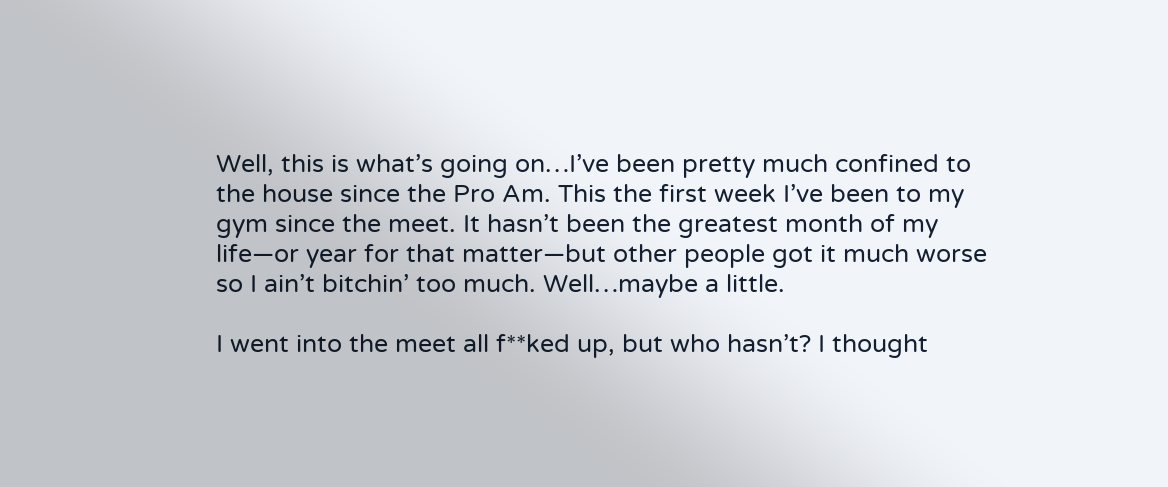Well, this is what’s going on…I’ve been pretty much confined to the house since the Pro Am. This the first week I’ve been to my gym since the meet. It hasn’t been the greatest month of my life—or year for that matter—but other people got it much worse so I ain’t bitchin’ too much. Well…maybe a little.

I went into the meet all f**ked up, but who hasn’t? I thought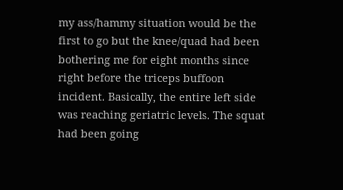my ass/hammy situation would be the first to go but the knee/quad had been bothering me for eight months since right before the triceps buffoon incident. Basically, the entire left side was reaching geriatric levels. The squat had been going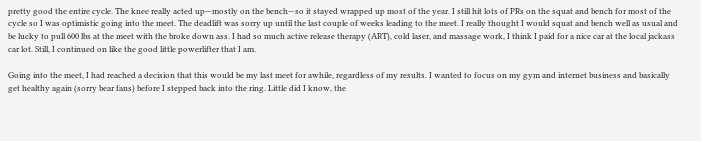pretty good the entire cycle. The knee really acted up—mostly on the bench—so it stayed wrapped up most of the year. I still hit lots of PRs on the squat and bench for most of the cycle so I was optimistic going into the meet. The deadlift was sorry up until the last couple of weeks leading to the meet. I really thought I would squat and bench well as usual and be lucky to pull 600 lbs at the meet with the broke down ass. I had so much active release therapy (ART), cold laser, and massage work, I think I paid for a nice car at the local jackass car lot. Still, I continued on like the good little powerlifter that I am.

Going into the meet, I had reached a decision that this would be my last meet for awhile, regardless of my results. I wanted to focus on my gym and internet business and basically get healthy again (sorry bear fans) before I stepped back into the ring. Little did I know, the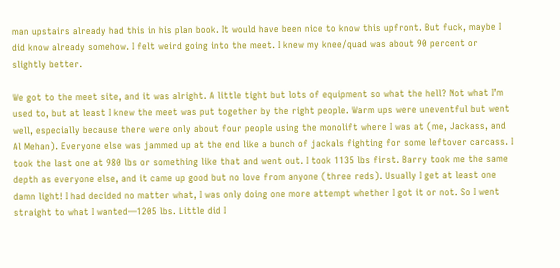man upstairs already had this in his plan book. It would have been nice to know this upfront. But fuck, maybe I did know already somehow. I felt weird going into the meet. I knew my knee/quad was about 90 percent or slightly better.

We got to the meet site, and it was alright. A little tight but lots of equipment so what the hell? Not what I’m used to, but at least I knew the meet was put together by the right people. Warm ups were uneventful but went well, especially because there were only about four people using the monolift where I was at (me, Jackass, and Al Mehan). Everyone else was jammed up at the end like a bunch of jackals fighting for some leftover carcass. I took the last one at 980 lbs or something like that and went out. I took 1135 lbs first. Barry took me the same depth as everyone else, and it came up good but no love from anyone (three reds). Usually I get at least one damn light! I had decided no matter what, I was only doing one more attempt whether I got it or not. So I went straight to what I wanted—1205 lbs. Little did I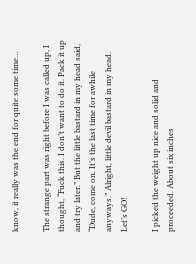know, it really was the end for quite some time…

The strange part was right before I was called up, I thought, “Fuck this. I don’t want to do it. Pack it up and try later.” But the little bastard in my head said, “Dude, come on. It’s the last time for awhile anyways.” Alright, little devil bastard in my head. Let’s GO!

I picked the weight up nice and solid and proceeded. About six inches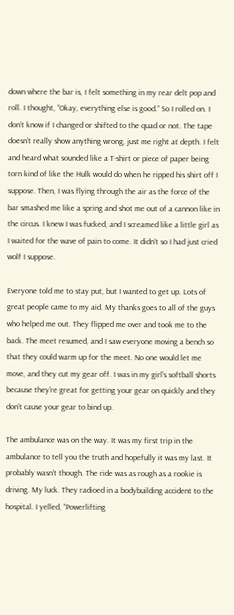down where the bar is, I felt something in my rear delt pop and roll. I thought, “Okay, everything else is good.” So I rolled on. I don’t know if I changed or shifted to the quad or not. The tape doesn’t really show anything wrong, just me right at depth. I felt and heard what sounded like a T-shirt or piece of paper being torn kind of like the Hulk would do when he ripped his shirt off I suppose. Then, I was flying through the air as the force of the bar smashed me like a spring and shot me out of a cannon like in the circus. I knew I was fucked, and I screamed like a little girl as I waited for the wave of pain to come. It didn’t so I had just cried wolf I suppose.

Everyone told me to stay put, but I wanted to get up. Lots of great people came to my aid. My thanks goes to all of the guys who helped me out. They flipped me over and took me to the back. The meet resumed, and I saw everyone moving a bench so that they could warm up for the meet. No one would let me move, and they cut my gear off. I was in my girl’s softball shorts because they’re great for getting your gear on quickly and they don’t cause your gear to bind up.

The ambulance was on the way. It was my first trip in the ambulance to tell you the truth and hopefully it was my last. It probably wasn’t though. The ride was as rough as a rookie is driving. My luck. They radioed in a bodybuilding accident to the hospital. I yelled, “Powerlifting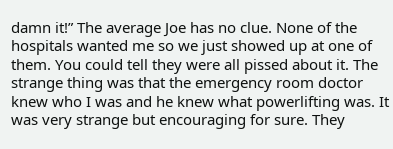damn it!” The average Joe has no clue. None of the hospitals wanted me so we just showed up at one of them. You could tell they were all pissed about it. The strange thing was that the emergency room doctor knew who I was and he knew what powerlifting was. It was very strange but encouraging for sure. They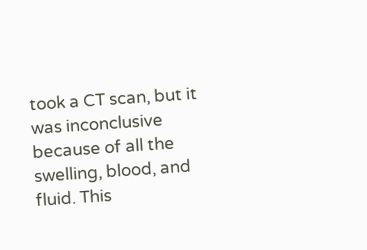took a CT scan, but it was inconclusive because of all the swelling, blood, and fluid. This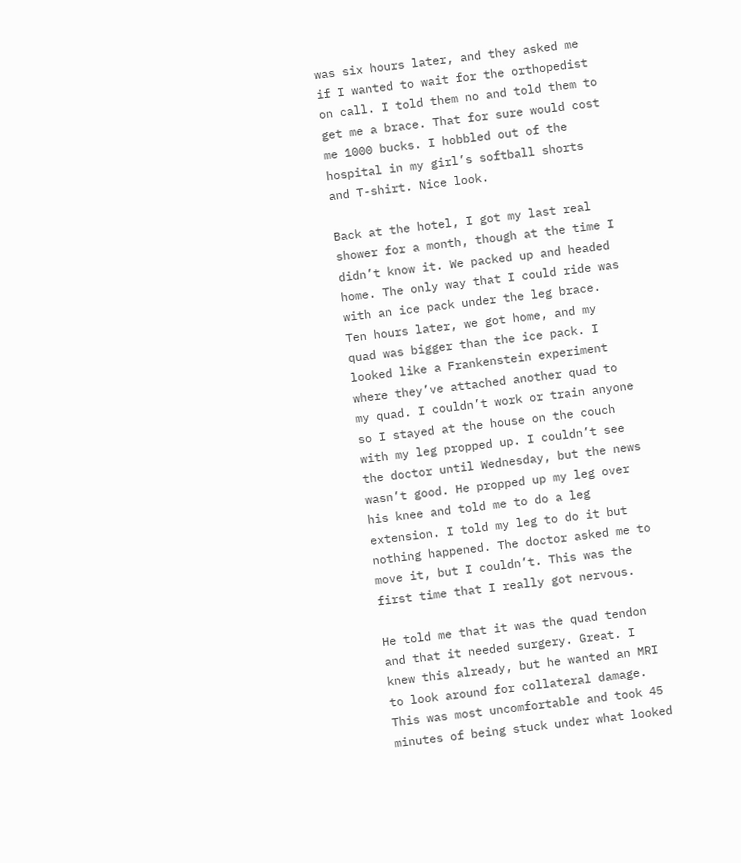was six hours later, and they asked me if I wanted to wait for the orthopedist on call. I told them no and told them to get me a brace. That for sure would cost me 1000 bucks. I hobbled out of the hospital in my girl’s softball shorts and T-shirt. Nice look.

Back at the hotel, I got my last real shower for a month, though at the time I didn’t know it. We packed up and headed home. The only way that I could ride was with an ice pack under the leg brace. Ten hours later, we got home, and my quad was bigger than the ice pack. I looked like a Frankenstein experiment where they’ve attached another quad to my quad. I couldn’t work or train anyone so I stayed at the house on the couch with my leg propped up. I couldn’t see the doctor until Wednesday, but the news wasn’t good. He propped up my leg over his knee and told me to do a leg extension. I told my leg to do it but nothing happened. The doctor asked me to move it, but I couldn’t. This was the first time that I really got nervous.

He told me that it was the quad tendon and that it needed surgery. Great. I knew this already, but he wanted an MRI to look around for collateral damage. This was most uncomfortable and took 45 minutes of being stuck under what looked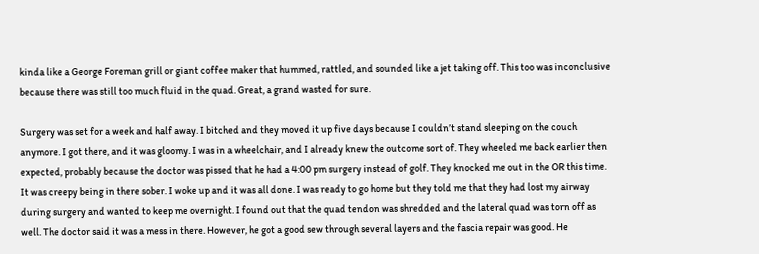kinda like a George Foreman grill or giant coffee maker that hummed, rattled, and sounded like a jet taking off. This too was inconclusive because there was still too much fluid in the quad. Great, a grand wasted for sure.

Surgery was set for a week and half away. I bitched and they moved it up five days because I couldn’t stand sleeping on the couch anymore. I got there, and it was gloomy. I was in a wheelchair, and I already knew the outcome sort of. They wheeled me back earlier then expected, probably because the doctor was pissed that he had a 4:00 pm surgery instead of golf. They knocked me out in the OR this time. It was creepy being in there sober. I woke up and it was all done. I was ready to go home but they told me that they had lost my airway during surgery and wanted to keep me overnight. I found out that the quad tendon was shredded and the lateral quad was torn off as well. The doctor said it was a mess in there. However, he got a good sew through several layers and the fascia repair was good. He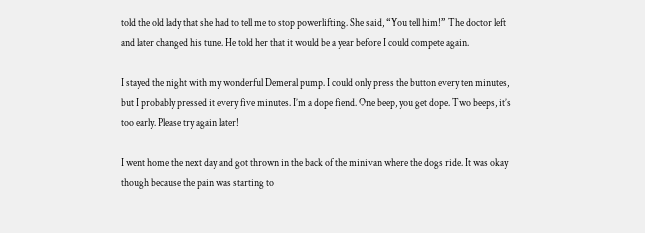told the old lady that she had to tell me to stop powerlifting. She said, “You tell him!” The doctor left and later changed his tune. He told her that it would be a year before I could compete again.

I stayed the night with my wonderful Demeral pump. I could only press the button every ten minutes, but I probably pressed it every five minutes. I’m a dope fiend. One beep, you get dope. Two beeps, it’s too early. Please try again later!

I went home the next day and got thrown in the back of the minivan where the dogs ride. It was okay though because the pain was starting to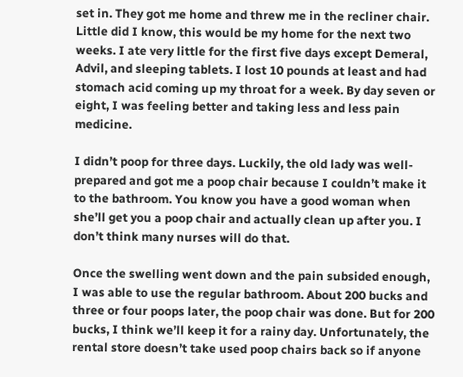set in. They got me home and threw me in the recliner chair. Little did I know, this would be my home for the next two weeks. I ate very little for the first five days except Demeral, Advil, and sleeping tablets. I lost 10 pounds at least and had stomach acid coming up my throat for a week. By day seven or eight, I was feeling better and taking less and less pain medicine.

I didn’t poop for three days. Luckily, the old lady was well-prepared and got me a poop chair because I couldn’t make it to the bathroom. You know you have a good woman when she’ll get you a poop chair and actually clean up after you. I don’t think many nurses will do that.

Once the swelling went down and the pain subsided enough, I was able to use the regular bathroom. About 200 bucks and three or four poops later, the poop chair was done. But for 200 bucks, I think we’ll keep it for a rainy day. Unfortunately, the rental store doesn’t take used poop chairs back so if anyone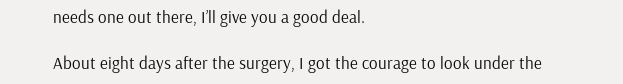needs one out there, I’ll give you a good deal.

About eight days after the surgery, I got the courage to look under the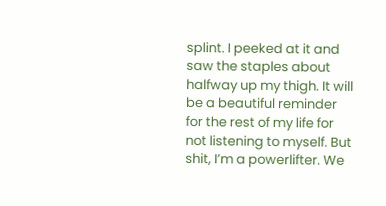splint. I peeked at it and saw the staples about halfway up my thigh. It will be a beautiful reminder for the rest of my life for not listening to myself. But shit, I’m a powerlifter. We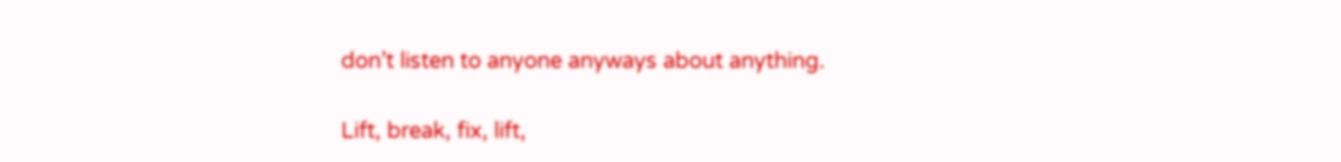don’t listen to anyone anyways about anything.

Lift, break, fix, lift,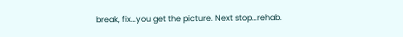break, fix…you get the picture. Next stop…rehab.